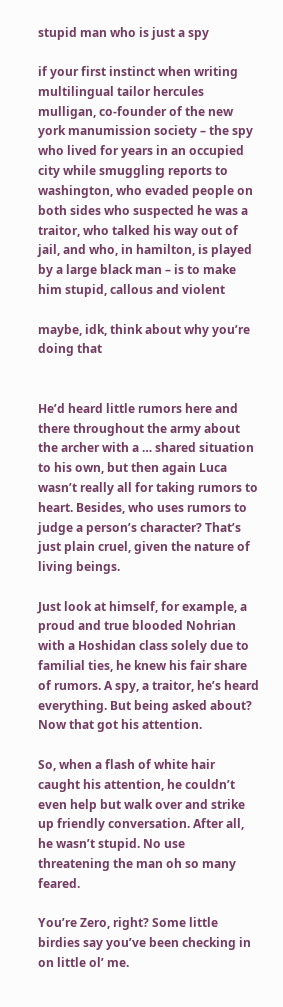stupid man who is just a spy

if your first instinct when writing multilingual tailor hercules mulligan, co-founder of the new york manumission society – the spy who lived for years in an occupied city while smuggling reports to washington, who evaded people on both sides who suspected he was a traitor, who talked his way out of jail, and who, in hamilton, is played by a large black man – is to make him stupid, callous and violent

maybe, idk, think about why you’re doing that


He’d heard little rumors here and there throughout the army about the archer with a … shared situation to his own, but then again Luca wasn’t really all for taking rumors to heart. Besides, who uses rumors to judge a person’s character? That’s just plain cruel, given the nature of living beings.

Just look at himself, for example, a proud and true blooded Nohrian with a Hoshidan class solely due to familial ties, he knew his fair share of rumors. A spy, a traitor, he’s heard everything. But being asked about? Now that got his attention.

So, when a flash of white hair caught his attention, he couldn’t even help but walk over and strike up friendly conversation. After all, he wasn’t stupid. No use threatening the man oh so many feared.

You’re Zero, right? Some little birdies say you’ve been checking in on little ol’ me.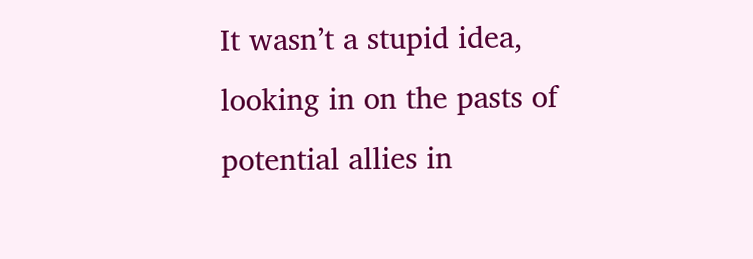It wasn’t a stupid idea, looking in on the pasts of potential allies in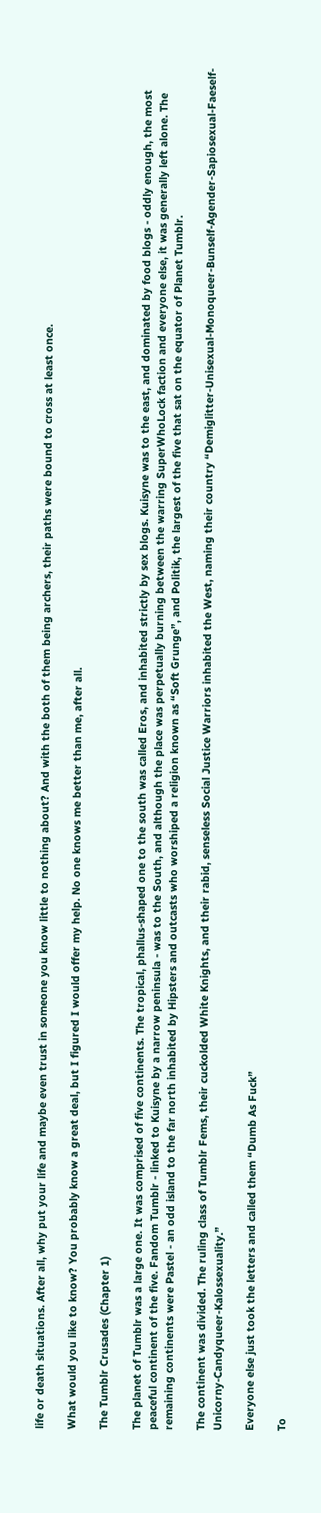life or death situations. After all, why put your life and maybe even trust in someone you know little to nothing about? And with the both of them being archers, their paths were bound to cross at least once.

What would you like to know? You probably know a great deal, but I figured I would offer my help. No one knows me better than me, after all.

The Tumblr Crusades (Chapter 1)

The planet of Tumblr was a large one. It was comprised of five continents. The tropical, phallus-shaped one to the south was called Eros, and inhabited strictly by sex blogs. Kuisyne was to the east, and dominated by food blogs - oddly enough, the most peaceful continent of the five. Fandom Tumblr - linked to Kuisyne by a narrow peninsula - was to the South, and although the place was perpetually burning between the warring SuperWhoLock faction and everyone else, it was generally left alone. The remaining continents were Pastel - an odd island to the far north inhabited by Hipsters and outcasts who worshiped a religion known as “Soft Grunge”, and Politik, the largest of the five that sat on the equator of Planet Tumblr.

The continent was divided. The ruling class of Tumblr Fems, their cuckolded White Knights, and their rabid, senseless Social Justice Warriors inhabited the West, naming their country “Demiglitter-Unisexual-Monoqueer-Bunself-Agender-Sapiosexual-Faeself-Unicorny-Candyqueer-Kalossexuality.”

Everyone else just took the letters and called them “Dumb As Fuck”

To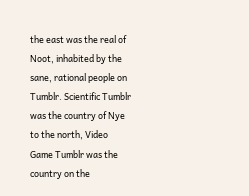the east was the real of Noot, inhabited by the sane, rational people on Tumblr. Scientific Tumblr was the country of Nye to the north, Video Game Tumblr was the country on the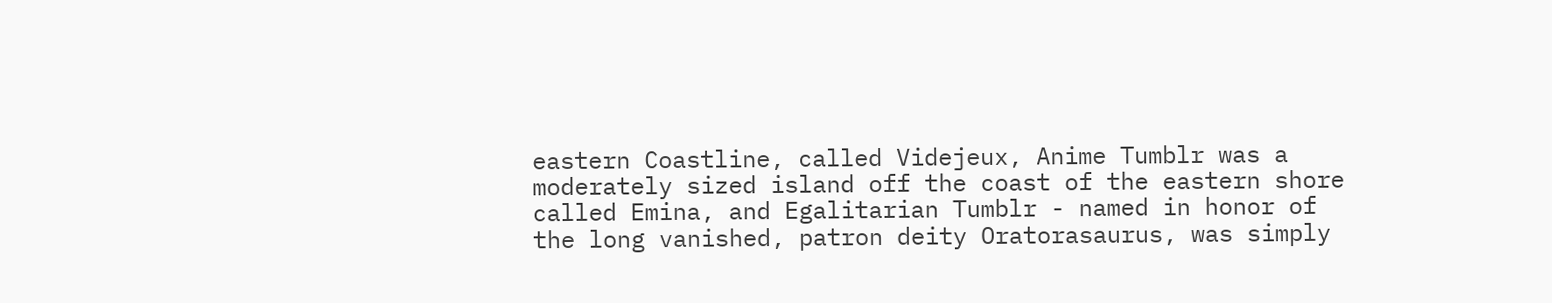eastern Coastline, called Videjeux, Anime Tumblr was a moderately sized island off the coast of the eastern shore called Emina, and Egalitarian Tumblr - named in honor of the long vanished, patron deity Oratorasaurus, was simply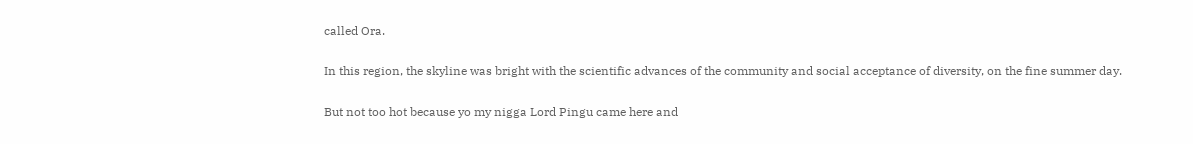called Ora.

In this region, the skyline was bright with the scientific advances of the community and social acceptance of diversity, on the fine summer day.

But not too hot because yo my nigga Lord Pingu came here and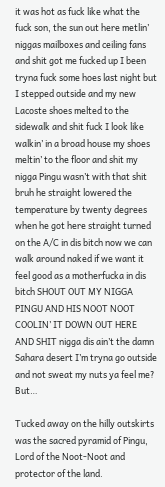it was hot as fuck like what the fuck son, the sun out here metlin’ niggas mailboxes and ceiling fans and shit got me fucked up I been tryna fuck some hoes last night but I stepped outside and my new Lacoste shoes melted to the sidewalk and shit fuck I look like walkin’ in a broad house my shoes meltin’ to the floor and shit my nigga Pingu wasn’t with that shit bruh he straight lowered the temperature by twenty degrees when he got here straight turned on the A/C in dis bitch now we can walk around naked if we want it feel good as a motherfucka in dis bitch SHOUT OUT MY NIGGA PINGU AND HIS NOOT NOOT COOLIN’ IT DOWN OUT HERE AND SHIT nigga dis ain’t the damn Sahara desert I’m tryna go outside and not sweat my nuts ya feel me? But…

Tucked away on the hilly outskirts was the sacred pyramid of Pingu, Lord of the Noot-Noot and protector of the land.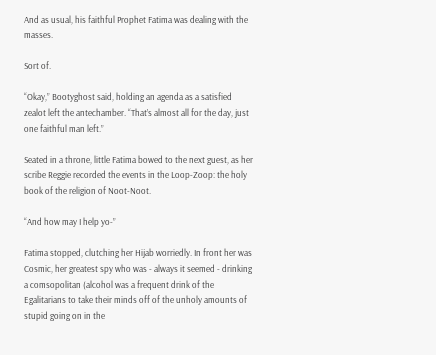And as usual, his faithful Prophet Fatima was dealing with the masses.

Sort of.

“Okay,” Bootyghost said, holding an agenda as a satisfied zealot left the antechamber. “That’s almost all for the day, just one faithful man left.”

Seated in a throne, little Fatima bowed to the next guest, as her scribe Reggie recorded the events in the Loop-Zoop: the holy book of the religion of Noot-Noot.

“And how may I help yo-”

Fatima stopped, clutching her Hijab worriedly. In front her was Cosmic, her greatest spy who was - always it seemed - drinking a comsopolitan (alcohol was a frequent drink of the Egalitarians to take their minds off of the unholy amounts of stupid going on in the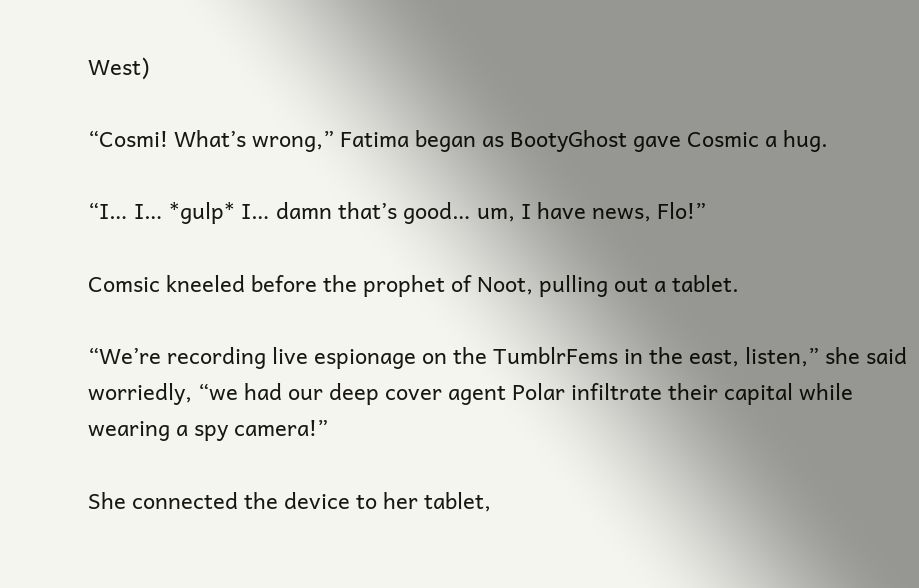West)

“Cosmi! What’s wrong,” Fatima began as BootyGhost gave Cosmic a hug.

“I… I… *gulp* I… damn that’s good… um, I have news, Flo!”

Comsic kneeled before the prophet of Noot, pulling out a tablet.

“We’re recording live espionage on the TumblrFems in the east, listen,” she said worriedly, “we had our deep cover agent Polar infiltrate their capital while wearing a spy camera!”

She connected the device to her tablet,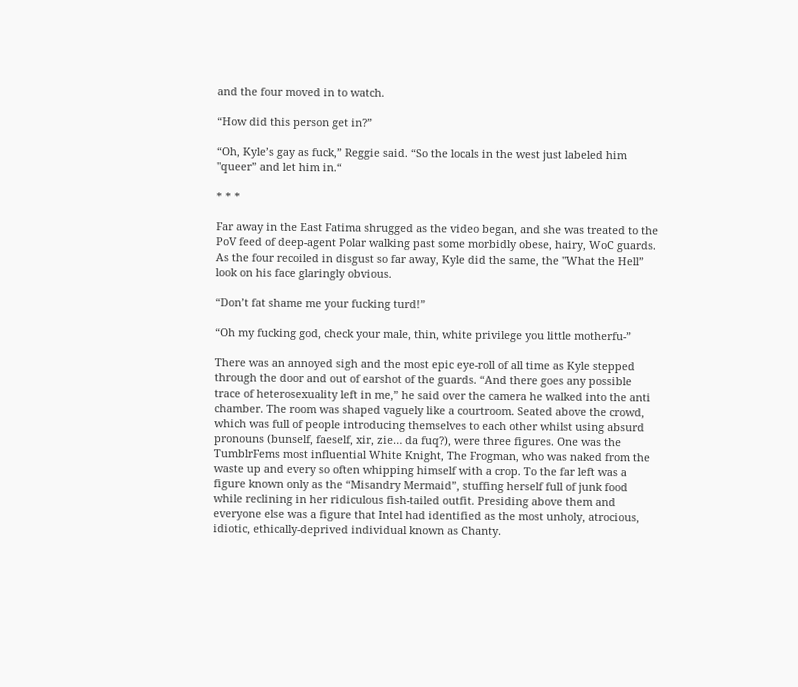and the four moved in to watch.

“How did this person get in?”

“Oh, Kyle’s gay as fuck,” Reggie said. “So the locals in the west just labeled him "queer” and let him in.“

* * *

Far away in the East Fatima shrugged as the video began, and she was treated to the PoV feed of deep-agent Polar walking past some morbidly obese, hairy, WoC guards. As the four recoiled in disgust so far away, Kyle did the same, the "What the Hell” look on his face glaringly obvious.

“Don’t fat shame me your fucking turd!”

“Oh my fucking god, check your male, thin, white privilege you little motherfu-”

There was an annoyed sigh and the most epic eye-roll of all time as Kyle stepped through the door and out of earshot of the guards. “And there goes any possible trace of heterosexuality left in me,” he said over the camera he walked into the anti chamber. The room was shaped vaguely like a courtroom. Seated above the crowd, which was full of people introducing themselves to each other whilst using absurd pronouns (bunself, faeself, xir, zie… da fuq?), were three figures. One was the TumblrFems most influential White Knight, The Frogman, who was naked from the waste up and every so often whipping himself with a crop. To the far left was a figure known only as the “Misandry Mermaid”, stuffing herself full of junk food while reclining in her ridiculous fish-tailed outfit. Presiding above them and everyone else was a figure that Intel had identified as the most unholy, atrocious, idiotic, ethically-deprived individual known as Chanty.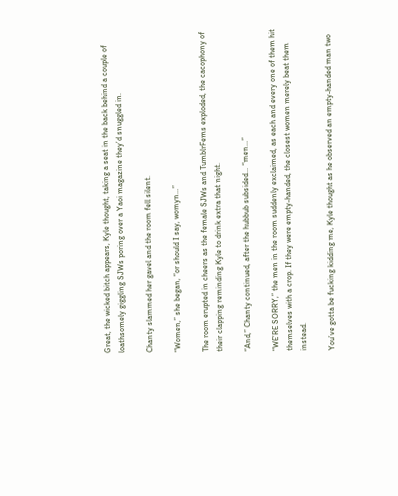Great, the wicked bitch appears, Kyle thought, taking a seat in the back behind a couple of loathsomely giggling SJWs poring over a Yaoi magazine they’d snuggled in.

Chanty slammed her gavel and the room fell silent.

“Women,” she began, “or should I say, womyn…”

The room erupted in cheers as the female SJWs and TumblrFems exploded, the cacophony of their clapping reminding Kyle to drink extra that night.

“And,” Chanty continued, after the hubbub subsided… “men…”

“WE’RE SORRY,” the men in the room suddenly exclaimed, as each and every one of them hit themselves with a crop. If they were empty-handed, the closest women merely beat them instead.

You’ve gotta be fucking kidding me, Kyle thought as he observed an empty-handed man two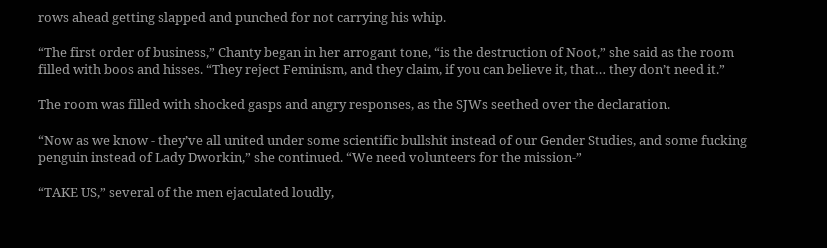rows ahead getting slapped and punched for not carrying his whip.

“The first order of business,” Chanty began in her arrogant tone, “is the destruction of Noot,” she said as the room filled with boos and hisses. “They reject Feminism, and they claim, if you can believe it, that… they don’t need it.”

The room was filled with shocked gasps and angry responses, as the SJWs seethed over the declaration.

“Now as we know - they’ve all united under some scientific bullshit instead of our Gender Studies, and some fucking penguin instead of Lady Dworkin,” she continued. “We need volunteers for the mission-”

“TAKE US,” several of the men ejaculated loudly,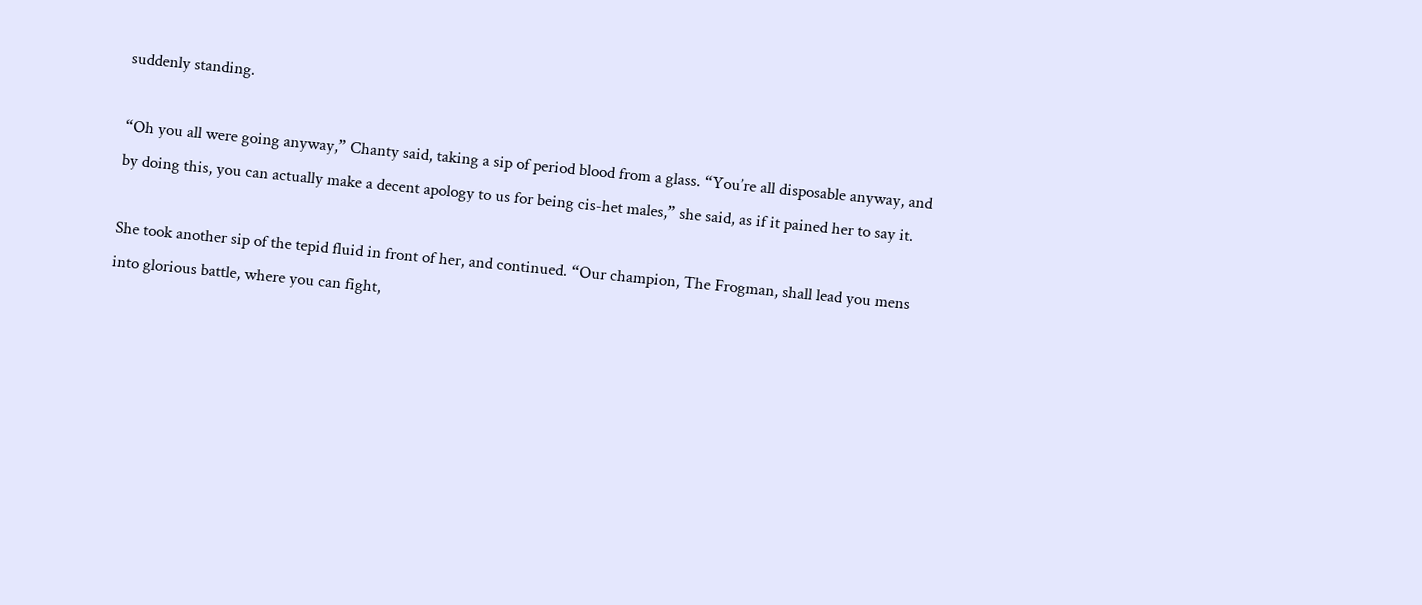suddenly standing.

“Oh you all were going anyway,” Chanty said, taking a sip of period blood from a glass. “You’re all disposable anyway, and by doing this, you can actually make a decent apology to us for being cis-het males,” she said, as if it pained her to say it.

She took another sip of the tepid fluid in front of her, and continued. “Our champion, The Frogman, shall lead you mens into glorious battle, where you can fight,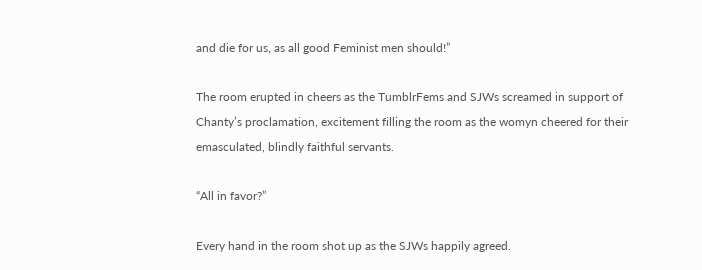and die for us, as all good Feminist men should!”

The room erupted in cheers as the TumblrFems and SJWs screamed in support of Chanty’s proclamation, excitement filling the room as the womyn cheered for their emasculated, blindly faithful servants.

“All in favor?”

Every hand in the room shot up as the SJWs happily agreed.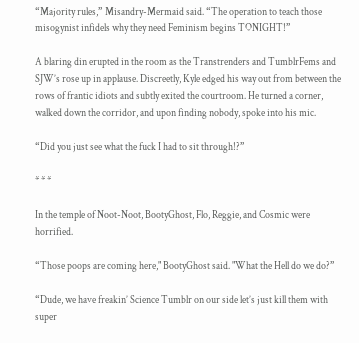“Majority rules,” Misandry-Mermaid said. “The operation to teach those misogynist infidels why they need Feminism begins TONIGHT!”

A blaring din erupted in the room as the Transtrenders and TumblrFems and SJW’s rose up in applause. Discreetly, Kyle edged his way out from between the rows of frantic idiots and subtly exited the courtroom. He turned a corner, walked down the corridor, and upon finding nobody, spoke into his mic.

“Did you just see what the fuck I had to sit through!?”

* * *

In the temple of Noot-Noot, BootyGhost, Flo, Reggie, and Cosmic were horrified.

“Those poops are coming here," BootyGhost said. "What the Hell do we do?”

“Dude, we have freakin’ Science Tumblr on our side let’s just kill them with super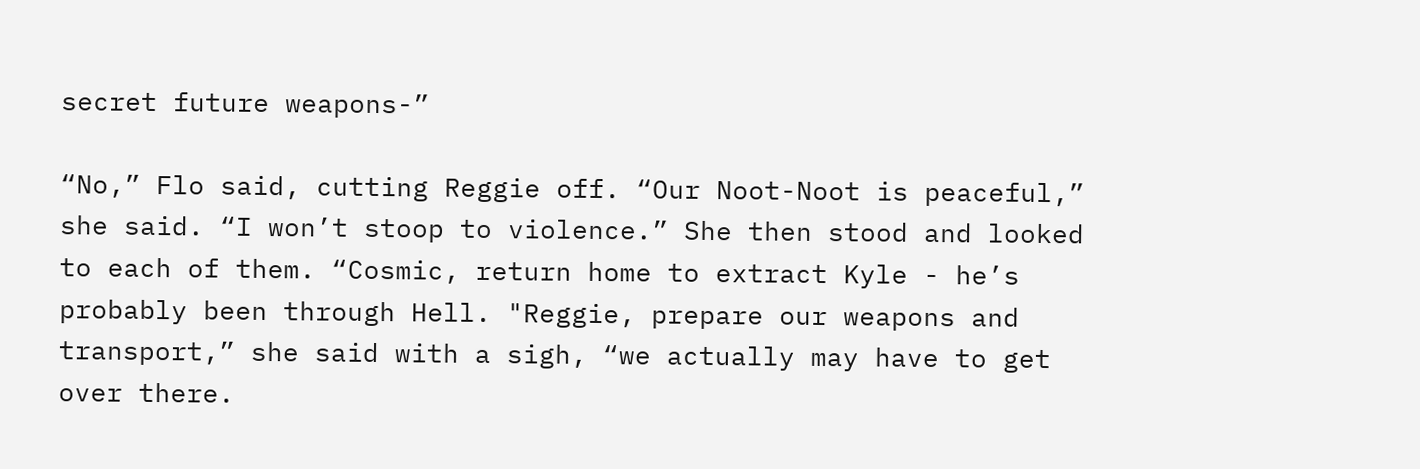secret future weapons-”

“No,” Flo said, cutting Reggie off. “Our Noot-Noot is peaceful,” she said. “I won’t stoop to violence.” She then stood and looked to each of them. “Cosmic, return home to extract Kyle - he’s probably been through Hell. "Reggie, prepare our weapons and transport,” she said with a sigh, “we actually may have to get over there.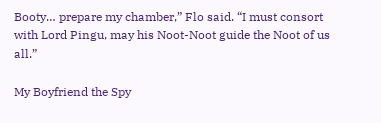Booty… prepare my chamber,” Flo said. “I must consort with Lord Pingu, may his Noot-Noot guide the Noot of us all.”

My Boyfriend the Spy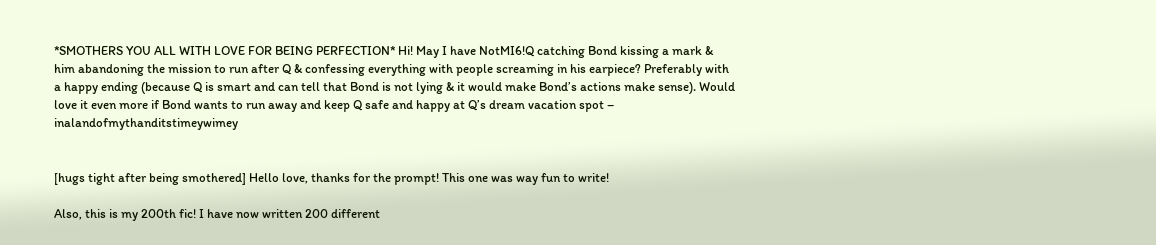*SMOTHERS YOU ALL WITH LOVE FOR BEING PERFECTION* Hi! May I have NotMI6!Q catching Bond kissing a mark & him abandoning the mission to run after Q & confessing everything with people screaming in his earpiece? Preferably with a happy ending (because Q is smart and can tell that Bond is not lying & it would make Bond’s actions make sense). Would love it even more if Bond wants to run away and keep Q safe and happy at Q’s dream vacation spot – inalandofmythanditstimeywimey


[hugs tight after being smothered] Hello love, thanks for the prompt! This one was way fun to write!

Also, this is my 200th fic! I have now written 200 different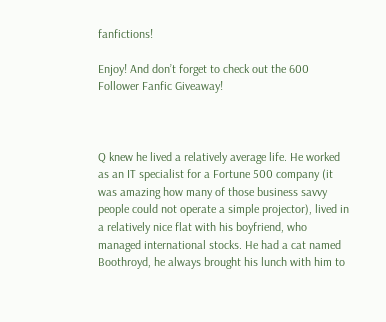fanfictions!

Enjoy! And don’t forget to check out the 600 Follower Fanfic Giveaway!



Q knew he lived a relatively average life. He worked as an IT specialist for a Fortune 500 company (it was amazing how many of those business savvy people could not operate a simple projector), lived in a relatively nice flat with his boyfriend, who managed international stocks. He had a cat named Boothroyd, he always brought his lunch with him to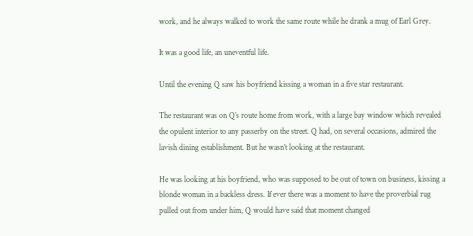work, and he always walked to work the same route while he drank a mug of Earl Grey.

It was a good life, an uneventful life.

Until the evening Q saw his boyfriend kissing a woman in a five star restaurant.

The restaurant was on Q’s route home from work, with a large bay window which revealed the opulent interior to any passerby on the street. Q had, on several occasions, admired the lavish dining establishment. But he wasn’t looking at the restaurant.

He was looking at his boyfriend, who was supposed to be out of town on business, kissing a blonde woman in a backless dress. If ever there was a moment to have the proverbial rug pulled out from under him, Q would have said that moment changed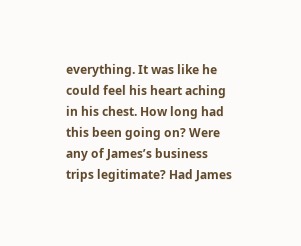everything. It was like he could feel his heart aching in his chest. How long had this been going on? Were any of James’s business trips legitimate? Had James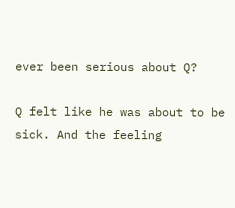ever been serious about Q?

Q felt like he was about to be sick. And the feeling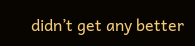didn’t get any better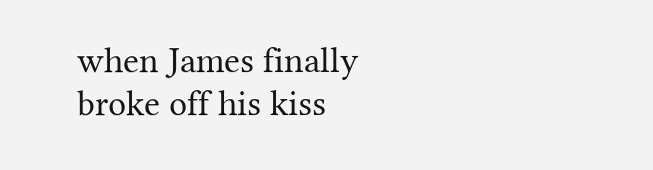when James finally broke off his kiss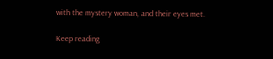with the mystery woman, and their eyes met.

Keep reading